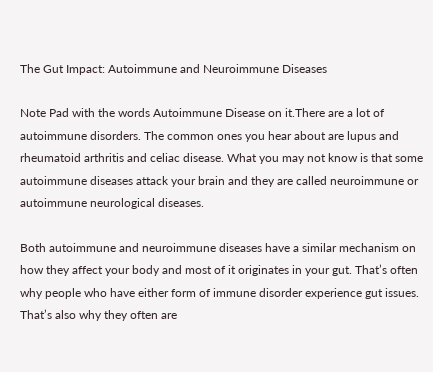The Gut Impact: Autoimmune and Neuroimmune Diseases

Note Pad with the words Autoimmune Disease on it.There are a lot of autoimmune disorders. The common ones you hear about are lupus and rheumatoid arthritis and celiac disease. What you may not know is that some autoimmune diseases attack your brain and they are called neuroimmune or autoimmune neurological diseases.

Both autoimmune and neuroimmune diseases have a similar mechanism on how they affect your body and most of it originates in your gut. That’s often why people who have either form of immune disorder experience gut issues. That’s also why they often are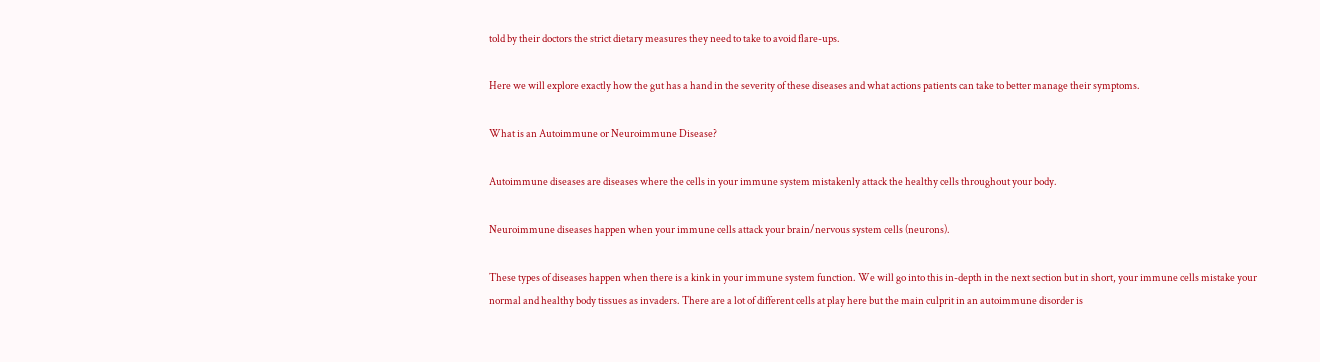told by their doctors the strict dietary measures they need to take to avoid flare-ups.

Here we will explore exactly how the gut has a hand in the severity of these diseases and what actions patients can take to better manage their symptoms.

What is an Autoimmune or Neuroimmune Disease?

Autoimmune diseases are diseases where the cells in your immune system mistakenly attack the healthy cells throughout your body.

Neuroimmune diseases happen when your immune cells attack your brain/nervous system cells (neurons).

These types of diseases happen when there is a kink in your immune system function. We will go into this in-depth in the next section but in short, your immune cells mistake your normal and healthy body tissues as invaders. There are a lot of different cells at play here but the main culprit in an autoimmune disorder is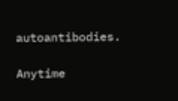autoantibodies.

Anytime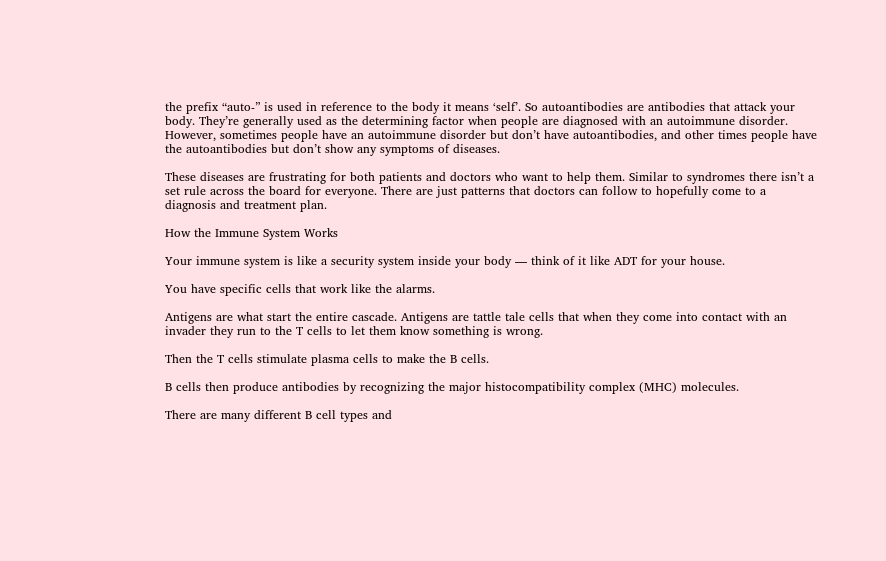the prefix “auto-” is used in reference to the body it means ‘self’. So autoantibodies are antibodies that attack your body. They’re generally used as the determining factor when people are diagnosed with an autoimmune disorder. However, sometimes people have an autoimmune disorder but don’t have autoantibodies, and other times people have the autoantibodies but don’t show any symptoms of diseases.

These diseases are frustrating for both patients and doctors who want to help them. Similar to syndromes there isn’t a set rule across the board for everyone. There are just patterns that doctors can follow to hopefully come to a diagnosis and treatment plan.

How the Immune System Works

Your immune system is like a security system inside your body — think of it like ADT for your house.

You have specific cells that work like the alarms.

Antigens are what start the entire cascade. Antigens are tattle tale cells that when they come into contact with an invader they run to the T cells to let them know something is wrong.

Then the T cells stimulate plasma cells to make the B cells.

B cells then produce antibodies by recognizing the major histocompatibility complex (MHC) molecules.

There are many different B cell types and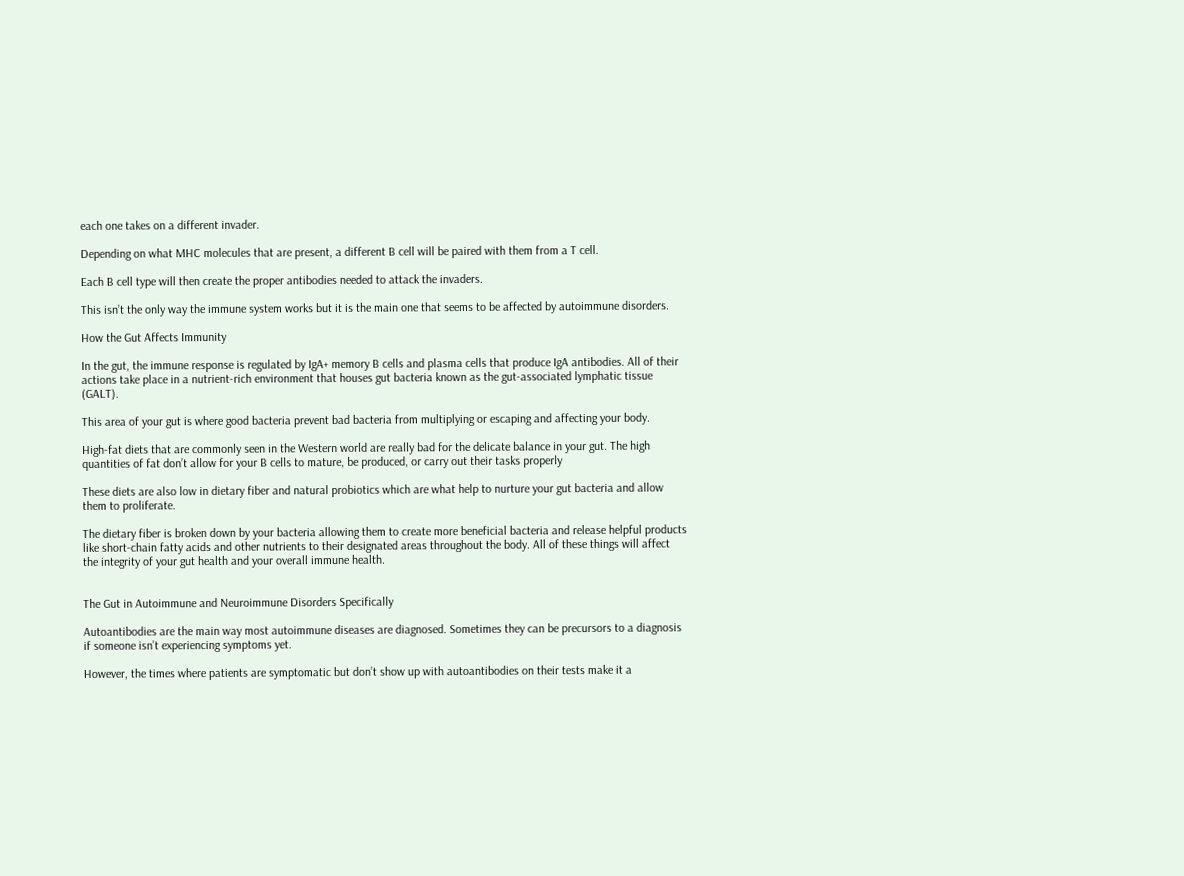each one takes on a different invader.

Depending on what MHC molecules that are present, a different B cell will be paired with them from a T cell.

Each B cell type will then create the proper antibodies needed to attack the invaders.

This isn’t the only way the immune system works but it is the main one that seems to be affected by autoimmune disorders.

How the Gut Affects Immunity

In the gut, the immune response is regulated by IgA+ memory B cells and plasma cells that produce IgA antibodies. All of their actions take place in a nutrient-rich environment that houses gut bacteria known as the gut-associated lymphatic tissue (GALT).

This area of your gut is where good bacteria prevent bad bacteria from multiplying or escaping and affecting your body.

High-fat diets that are commonly seen in the Western world are really bad for the delicate balance in your gut. The high quantities of fat don’t allow for your B cells to mature, be produced, or carry out their tasks properly

These diets are also low in dietary fiber and natural probiotics which are what help to nurture your gut bacteria and allow them to proliferate.

The dietary fiber is broken down by your bacteria allowing them to create more beneficial bacteria and release helpful products like short-chain fatty acids and other nutrients to their designated areas throughout the body. All of these things will affect the integrity of your gut health and your overall immune health.


The Gut in Autoimmune and Neuroimmune Disorders Specifically

Autoantibodies are the main way most autoimmune diseases are diagnosed. Sometimes they can be precursors to a diagnosis if someone isn’t experiencing symptoms yet.

However, the times where patients are symptomatic but don’t show up with autoantibodies on their tests make it a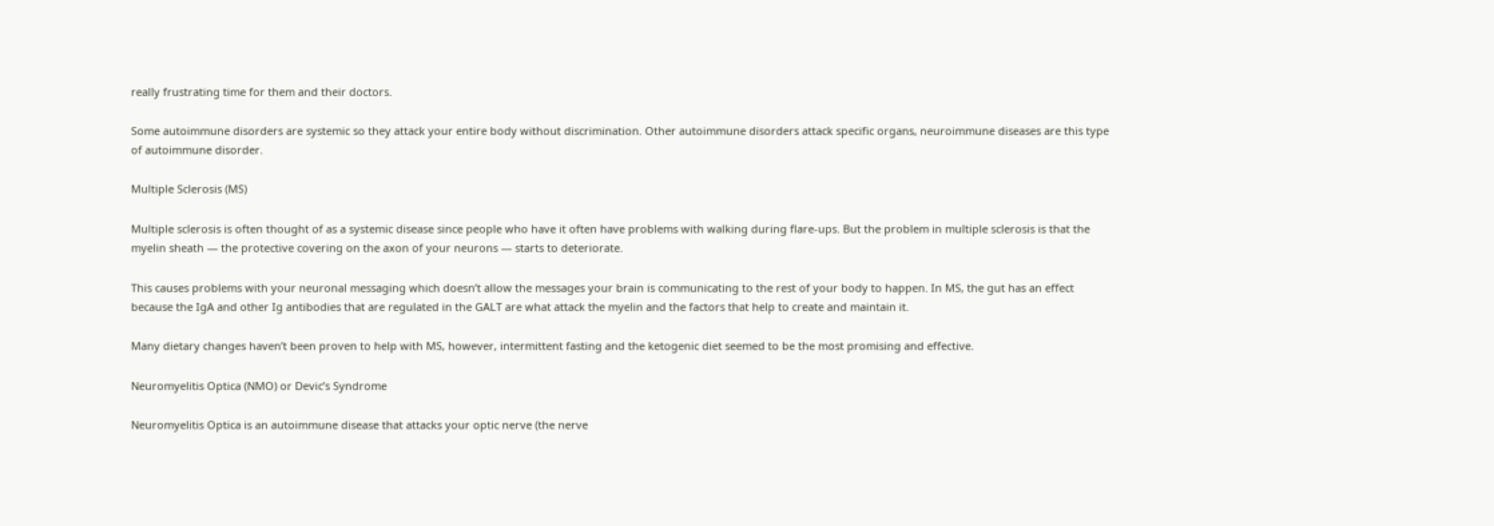really frustrating time for them and their doctors.

Some autoimmune disorders are systemic so they attack your entire body without discrimination. Other autoimmune disorders attack specific organs, neuroimmune diseases are this type of autoimmune disorder.

Multiple Sclerosis (MS)

Multiple sclerosis is often thought of as a systemic disease since people who have it often have problems with walking during flare-ups. But the problem in multiple sclerosis is that the myelin sheath — the protective covering on the axon of your neurons — starts to deteriorate.

This causes problems with your neuronal messaging which doesn’t allow the messages your brain is communicating to the rest of your body to happen. In MS, the gut has an effect because the IgA and other Ig antibodies that are regulated in the GALT are what attack the myelin and the factors that help to create and maintain it.

Many dietary changes haven’t been proven to help with MS, however, intermittent fasting and the ketogenic diet seemed to be the most promising and effective.

Neuromyelitis Optica (NMO) or Devic’s Syndrome

Neuromyelitis Optica is an autoimmune disease that attacks your optic nerve (the nerve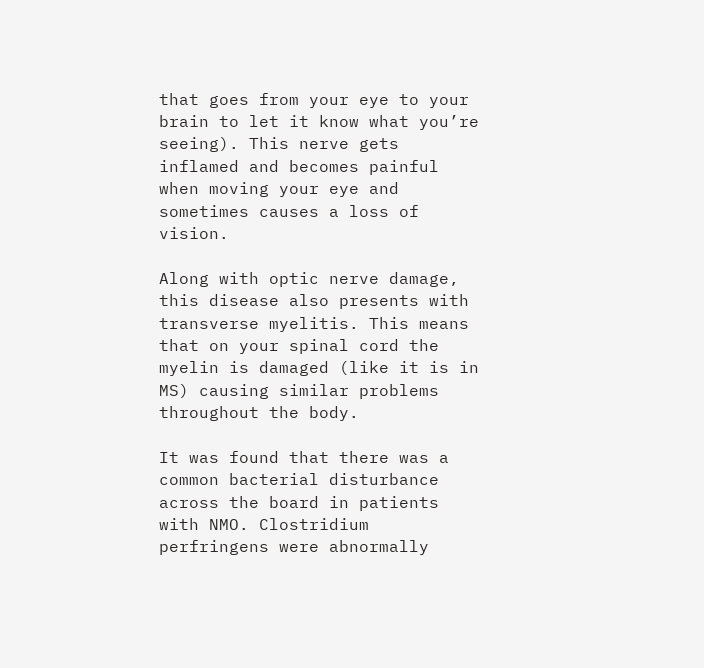that goes from your eye to your brain to let it know what you’re seeing). This nerve gets inflamed and becomes painful when moving your eye and sometimes causes a loss of vision.

Along with optic nerve damage, this disease also presents with transverse myelitis. This means that on your spinal cord the myelin is damaged (like it is in MS) causing similar problems throughout the body.

It was found that there was a common bacterial disturbance across the board in patients with NMO. Clostridium perfringens were abnormally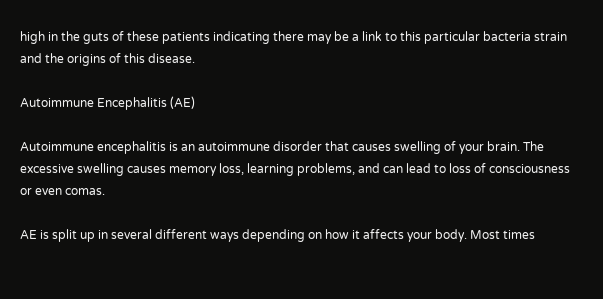high in the guts of these patients indicating there may be a link to this particular bacteria strain and the origins of this disease.

Autoimmune Encephalitis (AE)

Autoimmune encephalitis is an autoimmune disorder that causes swelling of your brain. The excessive swelling causes memory loss, learning problems, and can lead to loss of consciousness or even comas.

AE is split up in several different ways depending on how it affects your body. Most times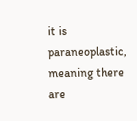it is paraneoplastic, meaning there are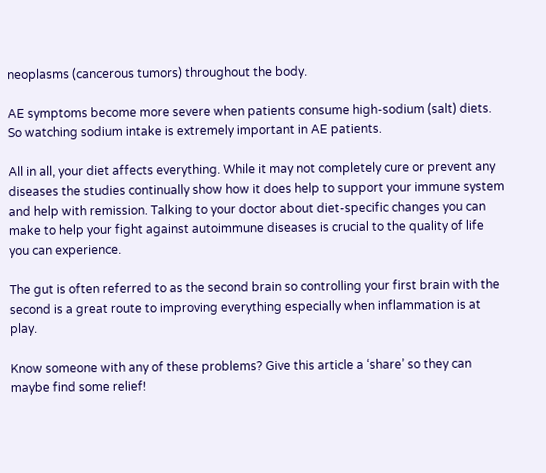neoplasms (cancerous tumors) throughout the body.

AE symptoms become more severe when patients consume high-sodium (salt) diets. So watching sodium intake is extremely important in AE patients.

All in all, your diet affects everything. While it may not completely cure or prevent any diseases the studies continually show how it does help to support your immune system and help with remission. Talking to your doctor about diet-specific changes you can make to help your fight against autoimmune diseases is crucial to the quality of life you can experience.

The gut is often referred to as the second brain so controlling your first brain with the second is a great route to improving everything especially when inflammation is at play.

Know someone with any of these problems? Give this article a ‘share’ so they can maybe find some relief!